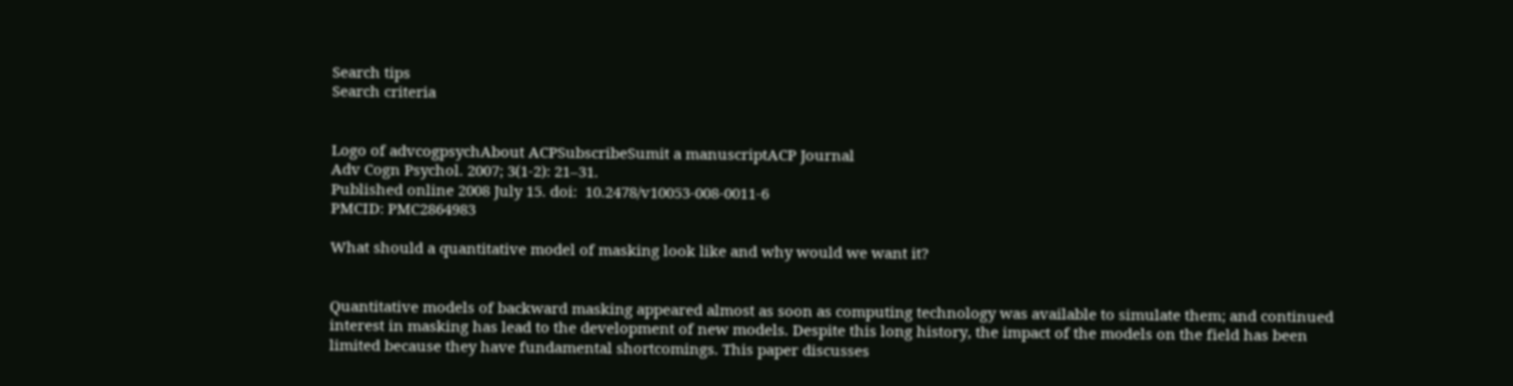Search tips
Search criteria


Logo of advcogpsychAbout ACPSubscribeSumit a manuscriptACP Journal
Adv Cogn Psychol. 2007; 3(1-2): 21–31.
Published online 2008 July 15. doi:  10.2478/v10053-008-0011-6
PMCID: PMC2864983

What should a quantitative model of masking look like and why would we want it?


Quantitative models of backward masking appeared almost as soon as computing technology was available to simulate them; and continued interest in masking has lead to the development of new models. Despite this long history, the impact of the models on the field has been limited because they have fundamental shortcomings. This paper discusses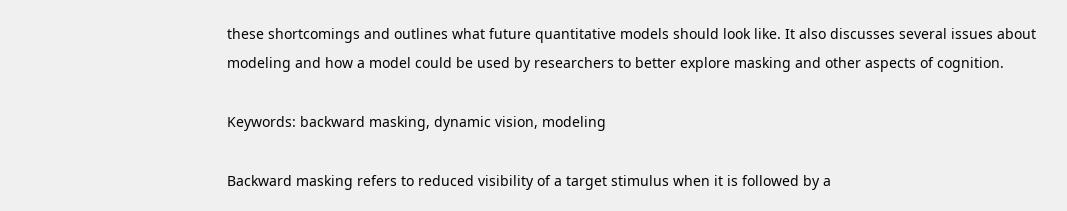these shortcomings and outlines what future quantitative models should look like. It also discusses several issues about modeling and how a model could be used by researchers to better explore masking and other aspects of cognition.

Keywords: backward masking, dynamic vision, modeling

Backward masking refers to reduced visibility of a target stimulus when it is followed by a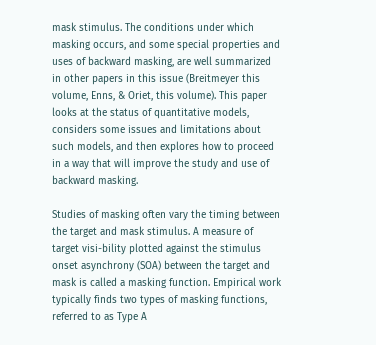mask stimulus. The conditions under which masking occurs, and some special properties and uses of backward masking, are well summarized in other papers in this issue (Breitmeyer this volume, Enns, & Oriet, this volume). This paper looks at the status of quantitative models, considers some issues and limitations about such models, and then explores how to proceed in a way that will improve the study and use of backward masking.

Studies of masking often vary the timing between the target and mask stimulus. A measure of target visi-bility plotted against the stimulus onset asynchrony (SOA) between the target and mask is called a masking function. Empirical work typically finds two types of masking functions, referred to as Type A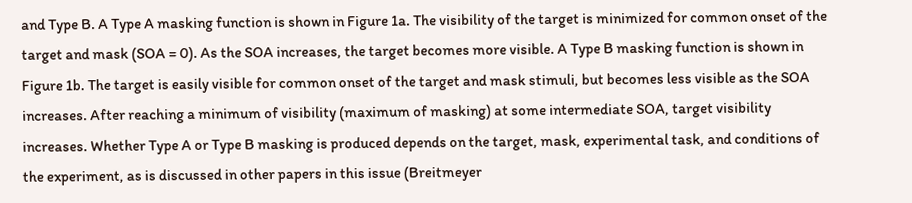and Type B. A Type A masking function is shown in Figure 1a. The visibility of the target is minimized for common onset of the target and mask (SOA = 0). As the SOA increases, the target becomes more visible. A Type B masking function is shown in Figure 1b. The target is easily visible for common onset of the target and mask stimuli, but becomes less visible as the SOA increases. After reaching a minimum of visibility (maximum of masking) at some intermediate SOA, target visibility increases. Whether Type A or Type B masking is produced depends on the target, mask, experimental task, and conditions of the experiment, as is discussed in other papers in this issue (Breitmeyer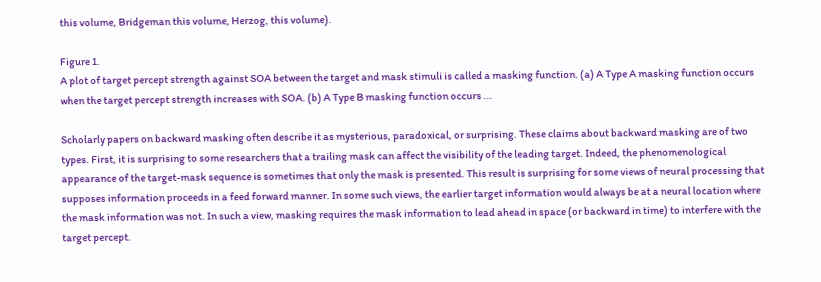this volume, Bridgeman this volume, Herzog, this volume).

Figure 1.
A plot of target percept strength against SOA between the target and mask stimuli is called a masking function. (a) A Type A masking function occurs when the target percept strength increases with SOA. (b) A Type B masking function occurs ...

Scholarly papers on backward masking often describe it as mysterious, paradoxical, or surprising. These claims about backward masking are of two types. First, it is surprising to some researchers that a trailing mask can affect the visibility of the leading target. Indeed, the phenomenological appearance of the target-mask sequence is sometimes that only the mask is presented. This result is surprising for some views of neural processing that supposes information proceeds in a feed forward manner. In some such views, the earlier target information would always be at a neural location where the mask information was not. In such a view, masking requires the mask information to lead ahead in space (or backward in time) to interfere with the target percept.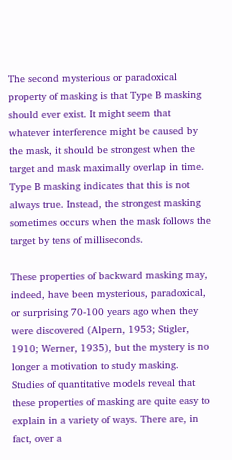The second mysterious or paradoxical property of masking is that Type B masking should ever exist. It might seem that whatever interference might be caused by the mask, it should be strongest when the target and mask maximally overlap in time. Type B masking indicates that this is not always true. Instead, the strongest masking sometimes occurs when the mask follows the target by tens of milliseconds.

These properties of backward masking may, indeed, have been mysterious, paradoxical, or surprising 70-100 years ago when they were discovered (Alpern, 1953; Stigler, 1910; Werner, 1935), but the mystery is no longer a motivation to study masking. Studies of quantitative models reveal that these properties of masking are quite easy to explain in a variety of ways. There are, in fact, over a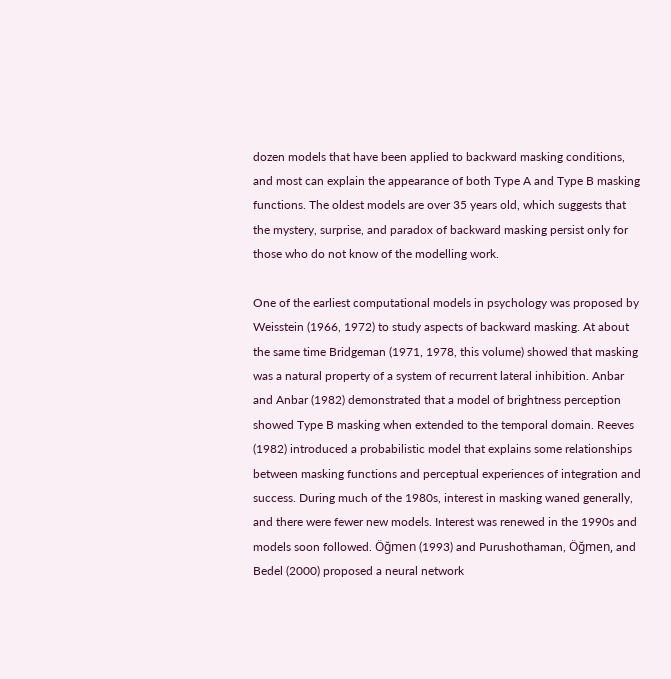dozen models that have been applied to backward masking conditions, and most can explain the appearance of both Type A and Type B masking functions. The oldest models are over 35 years old, which suggests that the mystery, surprise, and paradox of backward masking persist only for those who do not know of the modelling work.

One of the earliest computational models in psychology was proposed by Weisstein (1966, 1972) to study aspects of backward masking. At about the same time Bridgeman (1971, 1978, this volume) showed that masking was a natural property of a system of recurrent lateral inhibition. Anbar and Anbar (1982) demonstrated that a model of brightness perception showed Type B masking when extended to the temporal domain. Reeves (1982) introduced a probabilistic model that explains some relationships between masking functions and perceptual experiences of integration and success. During much of the 1980s, interest in masking waned generally, and there were fewer new models. Interest was renewed in the 1990s and models soon followed. Öğmen (1993) and Purushothaman, Öğmen, and Bedel (2000) proposed a neural network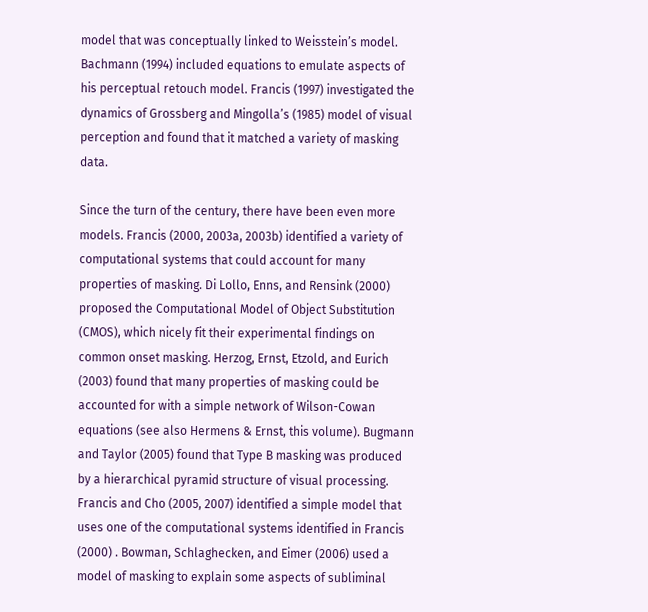model that was conceptually linked to Weisstein’s model. Bachmann (1994) included equations to emulate aspects of his perceptual retouch model. Francis (1997) investigated the dynamics of Grossberg and Mingolla’s (1985) model of visual perception and found that it matched a variety of masking data.

Since the turn of the century, there have been even more models. Francis (2000, 2003a, 2003b) identified a variety of computational systems that could account for many properties of masking. Di Lollo, Enns, and Rensink (2000) proposed the Computational Model of Object Substitution (CMOS), which nicely fit their experimental findings on common onset masking. Herzog, Ernst, Etzold, and Eurich (2003) found that many properties of masking could be accounted for with a simple network of Wilson-Cowan equations (see also Hermens & Ernst, this volume). Bugmann and Taylor (2005) found that Type B masking was produced by a hierarchical pyramid structure of visual processing. Francis and Cho (2005, 2007) identified a simple model that uses one of the computational systems identified in Francis (2000) . Bowman, Schlaghecken, and Eimer (2006) used a model of masking to explain some aspects of subliminal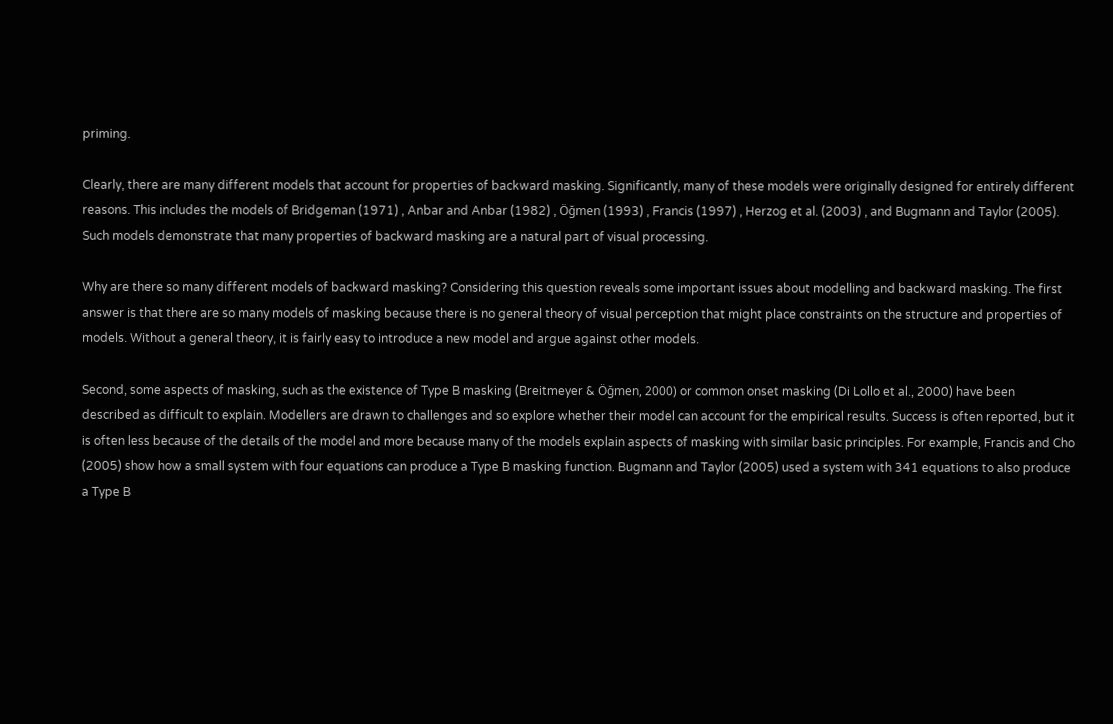priming.

Clearly, there are many different models that account for properties of backward masking. Significantly, many of these models were originally designed for entirely different reasons. This includes the models of Bridgeman (1971) , Anbar and Anbar (1982) , Öğmen (1993) , Francis (1997) , Herzog et al. (2003) , and Bugmann and Taylor (2005). Such models demonstrate that many properties of backward masking are a natural part of visual processing.

Why are there so many different models of backward masking? Considering this question reveals some important issues about modelling and backward masking. The first answer is that there are so many models of masking because there is no general theory of visual perception that might place constraints on the structure and properties of models. Without a general theory, it is fairly easy to introduce a new model and argue against other models.

Second, some aspects of masking, such as the existence of Type B masking (Breitmeyer & Öğmen, 2000) or common onset masking (Di Lollo et al., 2000) have been described as difficult to explain. Modellers are drawn to challenges and so explore whether their model can account for the empirical results. Success is often reported, but it is often less because of the details of the model and more because many of the models explain aspects of masking with similar basic principles. For example, Francis and Cho (2005) show how a small system with four equations can produce a Type B masking function. Bugmann and Taylor (2005) used a system with 341 equations to also produce a Type B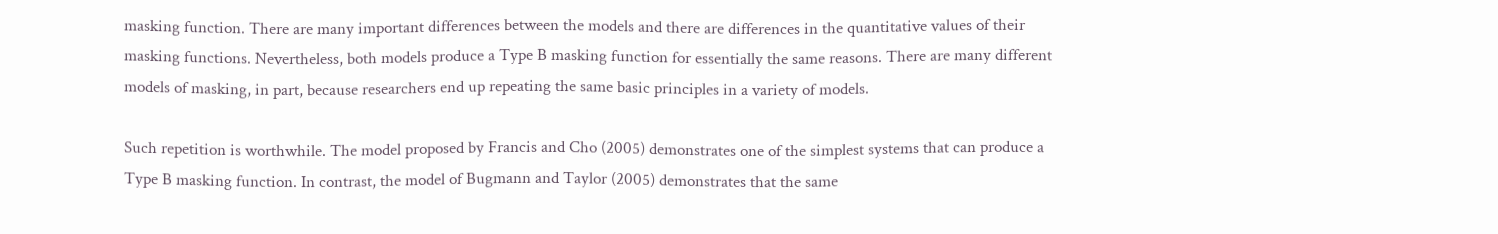masking function. There are many important differences between the models and there are differences in the quantitative values of their masking functions. Nevertheless, both models produce a Type B masking function for essentially the same reasons. There are many different models of masking, in part, because researchers end up repeating the same basic principles in a variety of models.

Such repetition is worthwhile. The model proposed by Francis and Cho (2005) demonstrates one of the simplest systems that can produce a Type B masking function. In contrast, the model of Bugmann and Taylor (2005) demonstrates that the same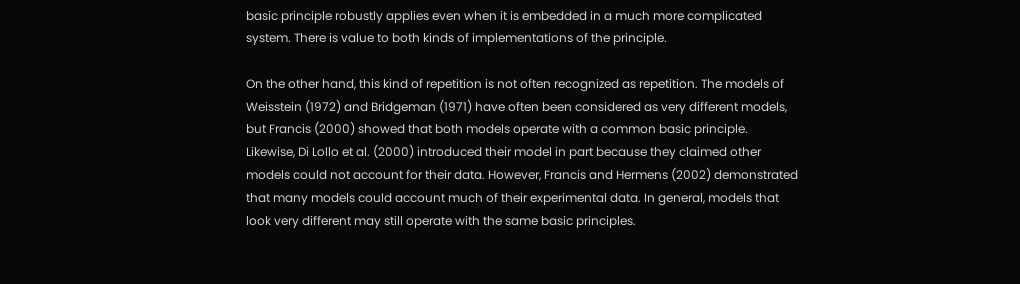basic principle robustly applies even when it is embedded in a much more complicated system. There is value to both kinds of implementations of the principle.

On the other hand, this kind of repetition is not often recognized as repetition. The models of Weisstein (1972) and Bridgeman (1971) have often been considered as very different models, but Francis (2000) showed that both models operate with a common basic principle. Likewise, Di Lollo et al. (2000) introduced their model in part because they claimed other models could not account for their data. However, Francis and Hermens (2002) demonstrated that many models could account much of their experimental data. In general, models that look very different may still operate with the same basic principles.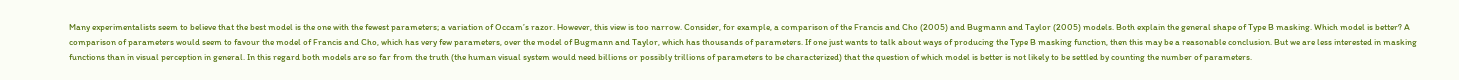Many experimentalists seem to believe that the best model is the one with the fewest parameters; a variation of Occam’s razor. However, this view is too narrow. Consider, for example, a comparison of the Francis and Cho (2005) and Bugmann and Taylor (2005) models. Both explain the general shape of Type B masking. Which model is better? A comparison of parameters would seem to favour the model of Francis and Cho, which has very few parameters, over the model of Bugmann and Taylor, which has thousands of parameters. If one just wants to talk about ways of producing the Type B masking function, then this may be a reasonable conclusion. But we are less interested in masking functions than in visual perception in general. In this regard both models are so far from the truth (the human visual system would need billions or possibly trillions of parameters to be characterized) that the question of which model is better is not likely to be settled by counting the number of parameters.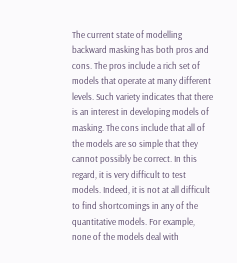The current state of modelling backward masking has both pros and cons. The pros include a rich set of models that operate at many different levels. Such variety indicates that there is an interest in developing models of masking. The cons include that all of the models are so simple that they cannot possibly be correct. In this regard, it is very difficult to test models. Indeed, it is not at all difficult to find shortcomings in any of the quantitative models. For example, none of the models deal with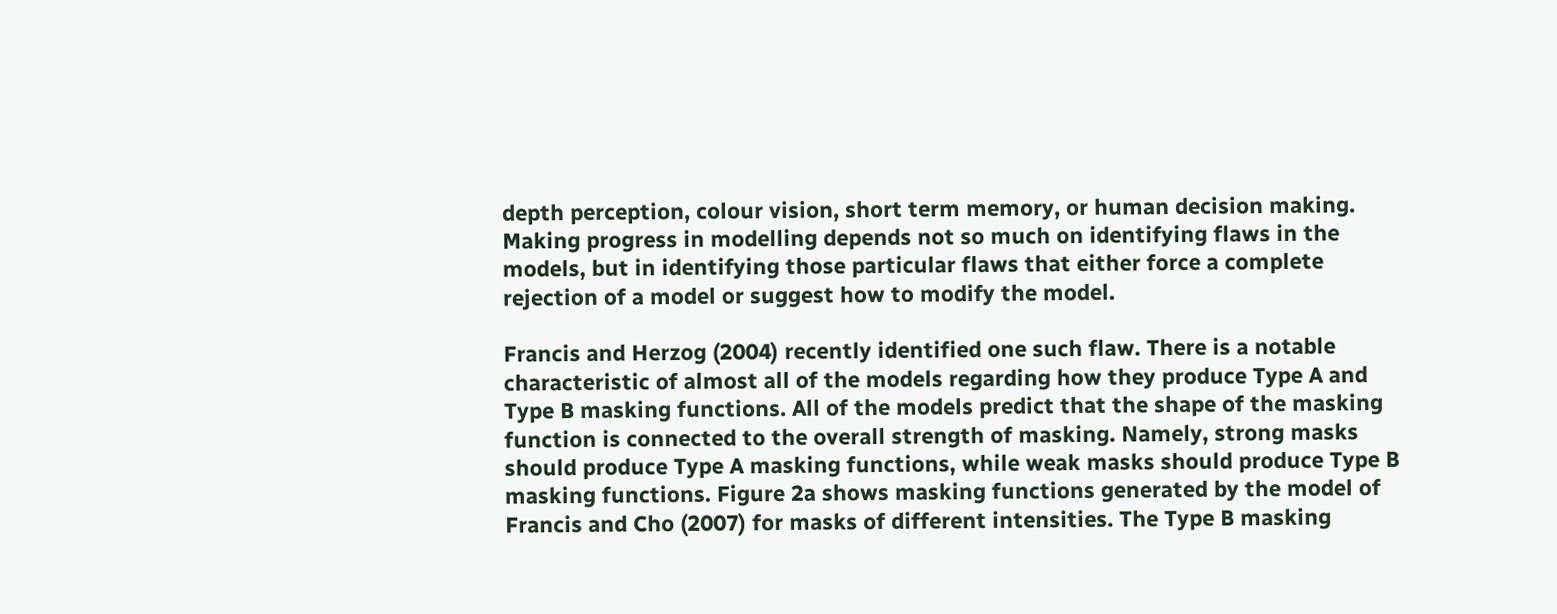depth perception, colour vision, short term memory, or human decision making. Making progress in modelling depends not so much on identifying flaws in the models, but in identifying those particular flaws that either force a complete rejection of a model or suggest how to modify the model.

Francis and Herzog (2004) recently identified one such flaw. There is a notable characteristic of almost all of the models regarding how they produce Type A and Type B masking functions. All of the models predict that the shape of the masking function is connected to the overall strength of masking. Namely, strong masks should produce Type A masking functions, while weak masks should produce Type B masking functions. Figure 2a shows masking functions generated by the model of Francis and Cho (2007) for masks of different intensities. The Type B masking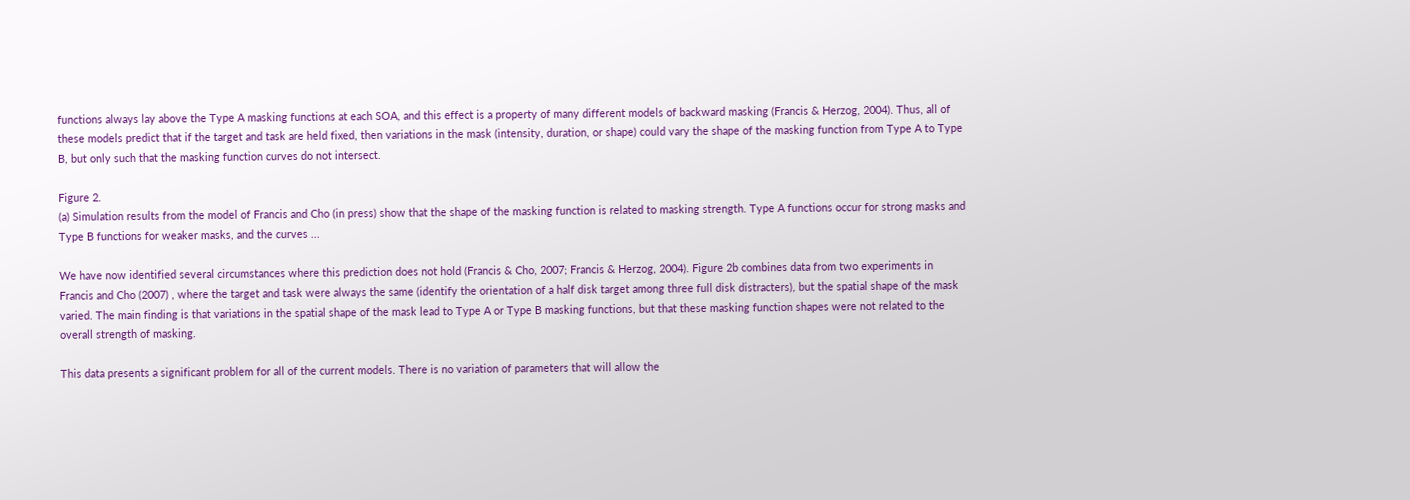functions always lay above the Type A masking functions at each SOA, and this effect is a property of many different models of backward masking (Francis & Herzog, 2004). Thus, all of these models predict that if the target and task are held fixed, then variations in the mask (intensity, duration, or shape) could vary the shape of the masking function from Type A to Type B, but only such that the masking function curves do not intersect.

Figure 2.
(a) Simulation results from the model of Francis and Cho (in press) show that the shape of the masking function is related to masking strength. Type A functions occur for strong masks and Type B functions for weaker masks, and the curves ...

We have now identified several circumstances where this prediction does not hold (Francis & Cho, 2007; Francis & Herzog, 2004). Figure 2b combines data from two experiments in Francis and Cho (2007) , where the target and task were always the same (identify the orientation of a half disk target among three full disk distracters), but the spatial shape of the mask varied. The main finding is that variations in the spatial shape of the mask lead to Type A or Type B masking functions, but that these masking function shapes were not related to the overall strength of masking.

This data presents a significant problem for all of the current models. There is no variation of parameters that will allow the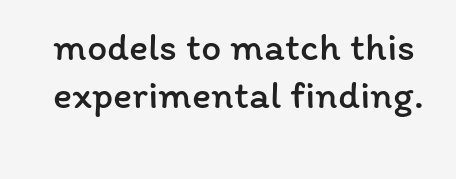models to match this experimental finding.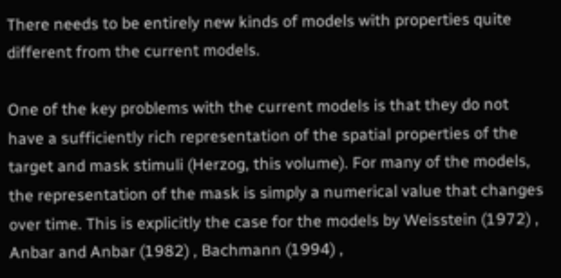There needs to be entirely new kinds of models with properties quite different from the current models.

One of the key problems with the current models is that they do not have a sufficiently rich representation of the spatial properties of the target and mask stimuli (Herzog, this volume). For many of the models, the representation of the mask is simply a numerical value that changes over time. This is explicitly the case for the models by Weisstein (1972) , Anbar and Anbar (1982) , Bachmann (1994) ,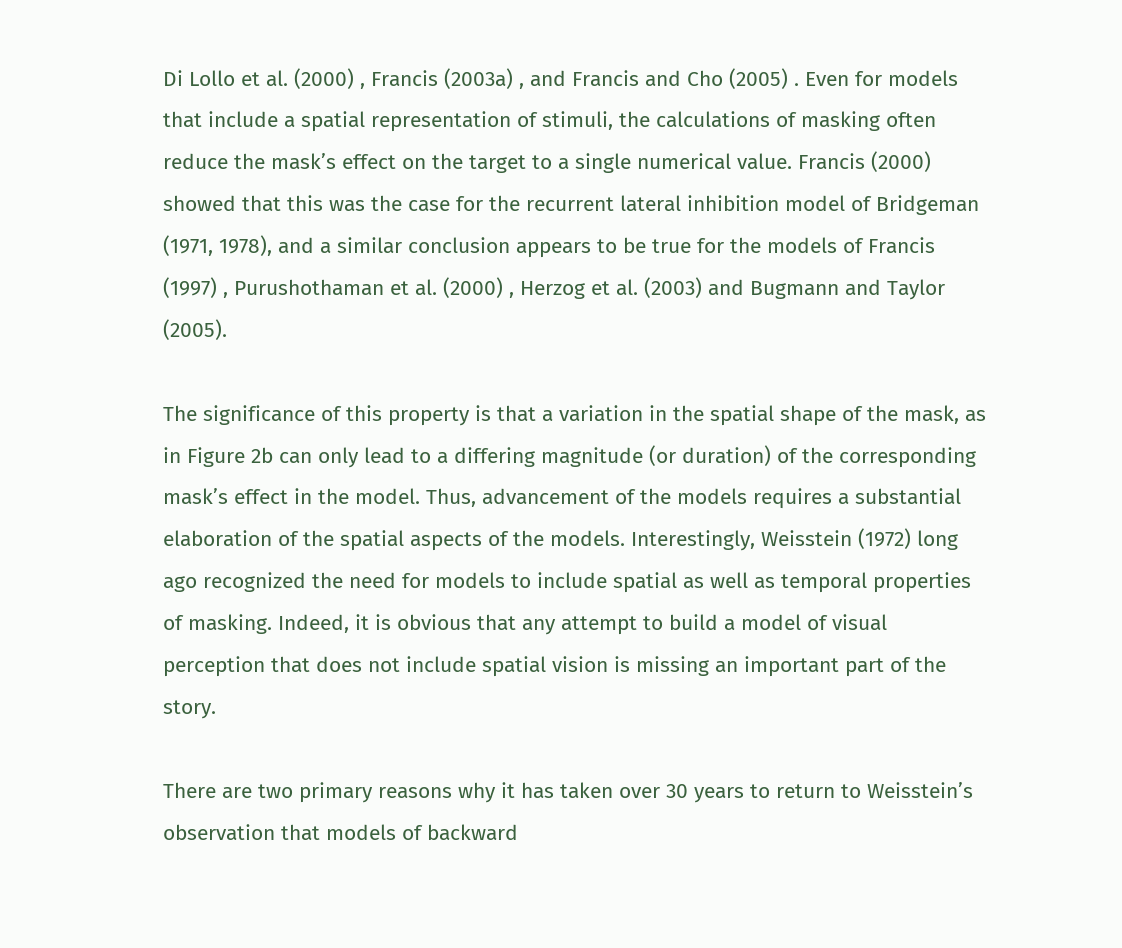Di Lollo et al. (2000) , Francis (2003a) , and Francis and Cho (2005) . Even for models that include a spatial representation of stimuli, the calculations of masking often reduce the mask’s effect on the target to a single numerical value. Francis (2000) showed that this was the case for the recurrent lateral inhibition model of Bridgeman (1971, 1978), and a similar conclusion appears to be true for the models of Francis (1997) , Purushothaman et al. (2000) , Herzog et al. (2003) and Bugmann and Taylor (2005).

The significance of this property is that a variation in the spatial shape of the mask, as in Figure 2b can only lead to a differing magnitude (or duration) of the corresponding mask’s effect in the model. Thus, advancement of the models requires a substantial elaboration of the spatial aspects of the models. Interestingly, Weisstein (1972) long ago recognized the need for models to include spatial as well as temporal properties of masking. Indeed, it is obvious that any attempt to build a model of visual perception that does not include spatial vision is missing an important part of the story.

There are two primary reasons why it has taken over 30 years to return to Weisstein’s observation that models of backward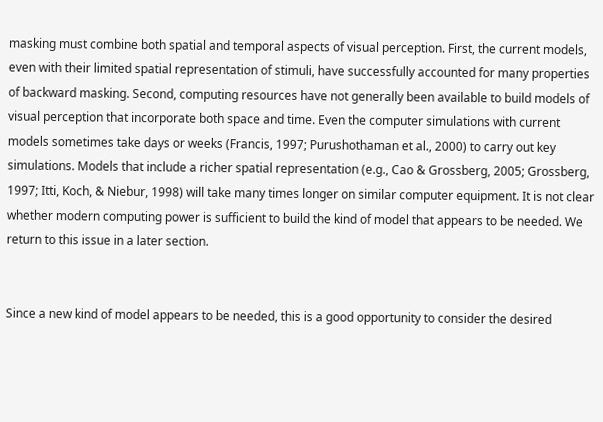masking must combine both spatial and temporal aspects of visual perception. First, the current models, even with their limited spatial representation of stimuli, have successfully accounted for many properties of backward masking. Second, computing resources have not generally been available to build models of visual perception that incorporate both space and time. Even the computer simulations with current models sometimes take days or weeks (Francis, 1997; Purushothaman et al., 2000) to carry out key simulations. Models that include a richer spatial representation (e.g., Cao & Grossberg, 2005; Grossberg, 1997; Itti, Koch, & Niebur, 1998) will take many times longer on similar computer equipment. It is not clear whether modern computing power is sufficient to build the kind of model that appears to be needed. We return to this issue in a later section.


Since a new kind of model appears to be needed, this is a good opportunity to consider the desired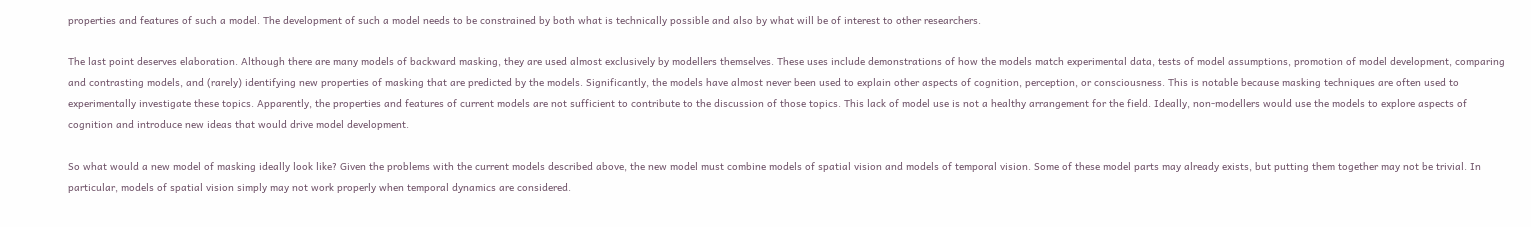properties and features of such a model. The development of such a model needs to be constrained by both what is technically possible and also by what will be of interest to other researchers.

The last point deserves elaboration. Although there are many models of backward masking, they are used almost exclusively by modellers themselves. These uses include demonstrations of how the models match experimental data, tests of model assumptions, promotion of model development, comparing and contrasting models, and (rarely) identifying new properties of masking that are predicted by the models. Significantly, the models have almost never been used to explain other aspects of cognition, perception, or consciousness. This is notable because masking techniques are often used to experimentally investigate these topics. Apparently, the properties and features of current models are not sufficient to contribute to the discussion of those topics. This lack of model use is not a healthy arrangement for the field. Ideally, non-modellers would use the models to explore aspects of cognition and introduce new ideas that would drive model development.

So what would a new model of masking ideally look like? Given the problems with the current models described above, the new model must combine models of spatial vision and models of temporal vision. Some of these model parts may already exists, but putting them together may not be trivial. In particular, models of spatial vision simply may not work properly when temporal dynamics are considered.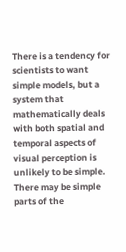There is a tendency for scientists to want simple models, but a system that mathematically deals with both spatial and temporal aspects of visual perception is unlikely to be simple. There may be simple parts of the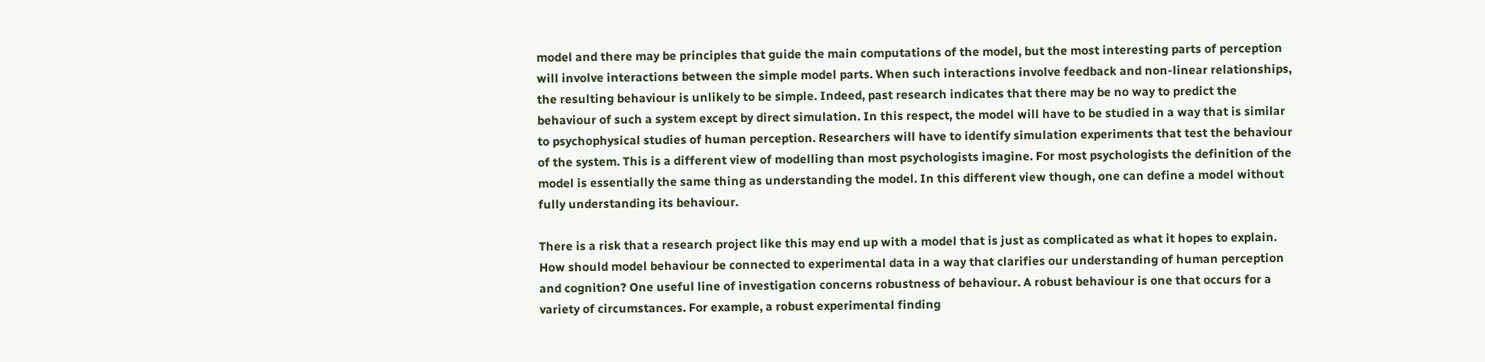model and there may be principles that guide the main computations of the model, but the most interesting parts of perception will involve interactions between the simple model parts. When such interactions involve feedback and non-linear relationships, the resulting behaviour is unlikely to be simple. Indeed, past research indicates that there may be no way to predict the behaviour of such a system except by direct simulation. In this respect, the model will have to be studied in a way that is similar to psychophysical studies of human perception. Researchers will have to identify simulation experiments that test the behaviour of the system. This is a different view of modelling than most psychologists imagine. For most psychologists the definition of the model is essentially the same thing as understanding the model. In this different view though, one can define a model without fully understanding its behaviour.

There is a risk that a research project like this may end up with a model that is just as complicated as what it hopes to explain. How should model behaviour be connected to experimental data in a way that clarifies our understanding of human perception and cognition? One useful line of investigation concerns robustness of behaviour. A robust behaviour is one that occurs for a variety of circumstances. For example, a robust experimental finding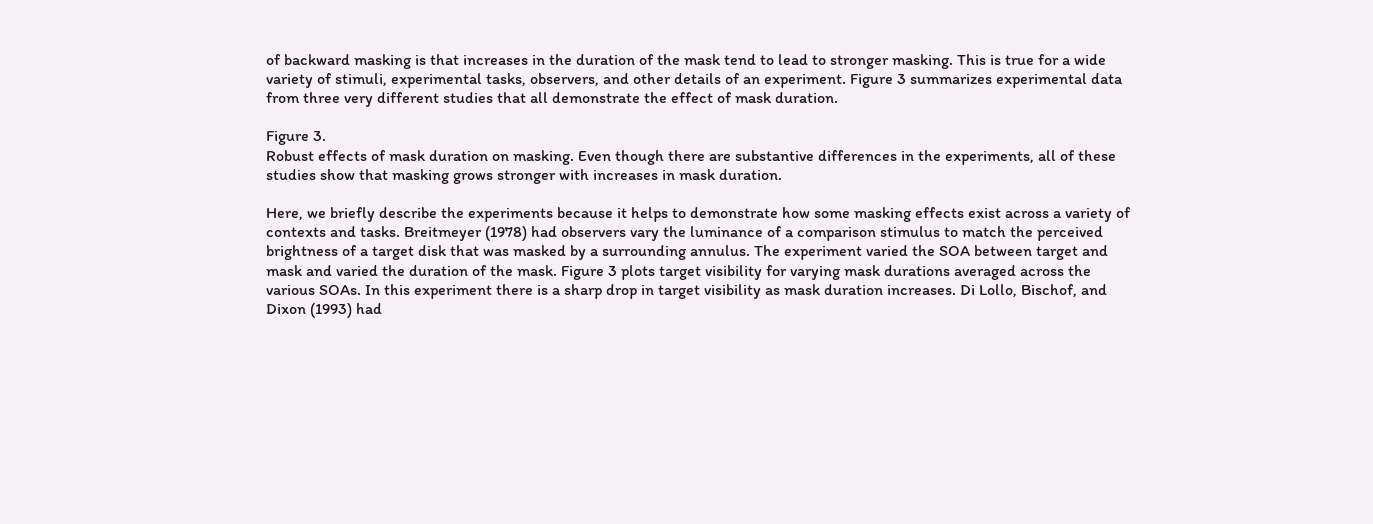of backward masking is that increases in the duration of the mask tend to lead to stronger masking. This is true for a wide variety of stimuli, experimental tasks, observers, and other details of an experiment. Figure 3 summarizes experimental data from three very different studies that all demonstrate the effect of mask duration.

Figure 3.
Robust effects of mask duration on masking. Even though there are substantive differences in the experiments, all of these studies show that masking grows stronger with increases in mask duration.

Here, we briefly describe the experiments because it helps to demonstrate how some masking effects exist across a variety of contexts and tasks. Breitmeyer (1978) had observers vary the luminance of a comparison stimulus to match the perceived brightness of a target disk that was masked by a surrounding annulus. The experiment varied the SOA between target and mask and varied the duration of the mask. Figure 3 plots target visibility for varying mask durations averaged across the various SOAs. In this experiment there is a sharp drop in target visibility as mask duration increases. Di Lollo, Bischof, and Dixon (1993) had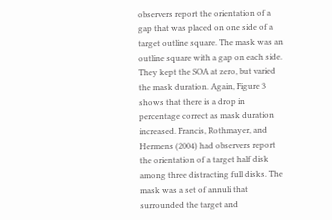observers report the orientation of a gap that was placed on one side of a target outline square. The mask was an outline square with a gap on each side. They kept the SOA at zero, but varied the mask duration. Again, Figure 3 shows that there is a drop in percentage correct as mask duration increased. Francis, Rothmayer, and Hermens (2004) had observers report the orientation of a target half disk among three distracting full disks. The mask was a set of annuli that surrounded the target and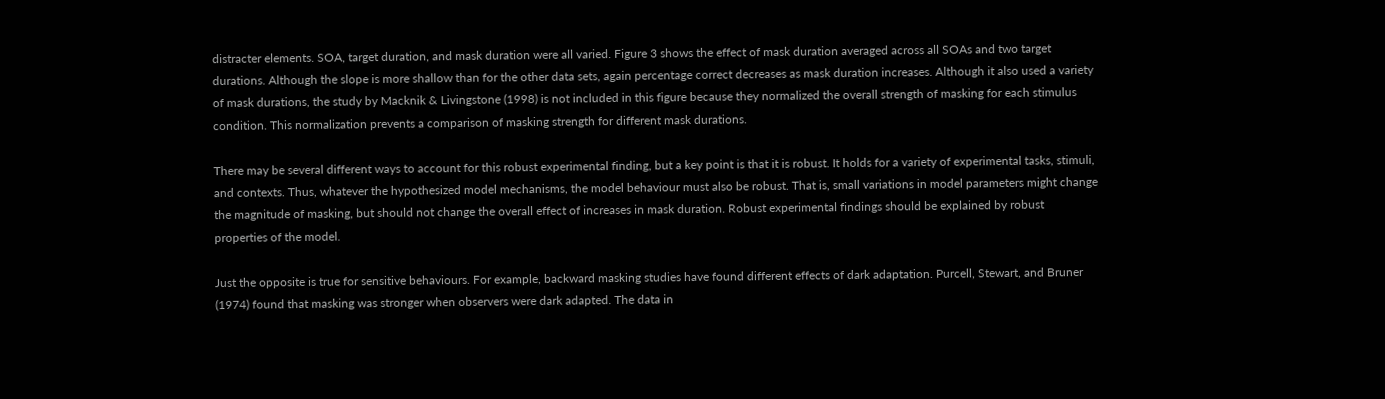distracter elements. SOA, target duration, and mask duration were all varied. Figure 3 shows the effect of mask duration averaged across all SOAs and two target durations. Although the slope is more shallow than for the other data sets, again percentage correct decreases as mask duration increases. Although it also used a variety of mask durations, the study by Macknik & Livingstone (1998) is not included in this figure because they normalized the overall strength of masking for each stimulus condition. This normalization prevents a comparison of masking strength for different mask durations.

There may be several different ways to account for this robust experimental finding, but a key point is that it is robust. It holds for a variety of experimental tasks, stimuli, and contexts. Thus, whatever the hypothesized model mechanisms, the model behaviour must also be robust. That is, small variations in model parameters might change the magnitude of masking, but should not change the overall effect of increases in mask duration. Robust experimental findings should be explained by robust properties of the model.

Just the opposite is true for sensitive behaviours. For example, backward masking studies have found different effects of dark adaptation. Purcell, Stewart, and Bruner (1974) found that masking was stronger when observers were dark adapted. The data in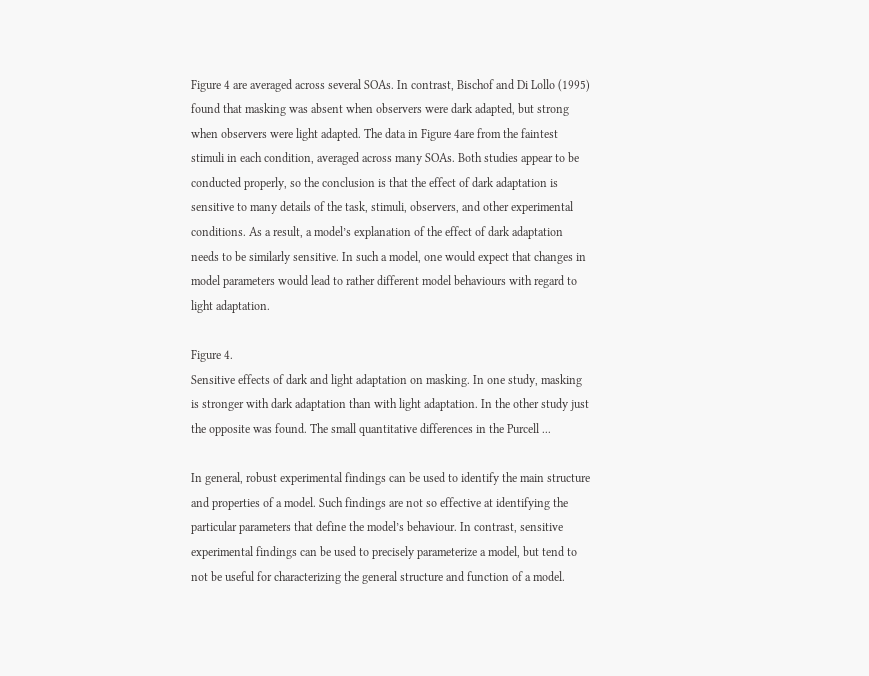Figure 4 are averaged across several SOAs. In contrast, Bischof and Di Lollo (1995) found that masking was absent when observers were dark adapted, but strong when observers were light adapted. The data in Figure 4are from the faintest stimuli in each condition, averaged across many SOAs. Both studies appear to be conducted properly, so the conclusion is that the effect of dark adaptation is sensitive to many details of the task, stimuli, observers, and other experimental conditions. As a result, a model’s explanation of the effect of dark adaptation needs to be similarly sensitive. In such a model, one would expect that changes in model parameters would lead to rather different model behaviours with regard to light adaptation.

Figure 4.
Sensitive effects of dark and light adaptation on masking. In one study, masking is stronger with dark adaptation than with light adaptation. In the other study just the opposite was found. The small quantitative differences in the Purcell ...

In general, robust experimental findings can be used to identify the main structure and properties of a model. Such findings are not so effective at identifying the particular parameters that define the model’s behaviour. In contrast, sensitive experimental findings can be used to precisely parameterize a model, but tend to not be useful for characterizing the general structure and function of a model.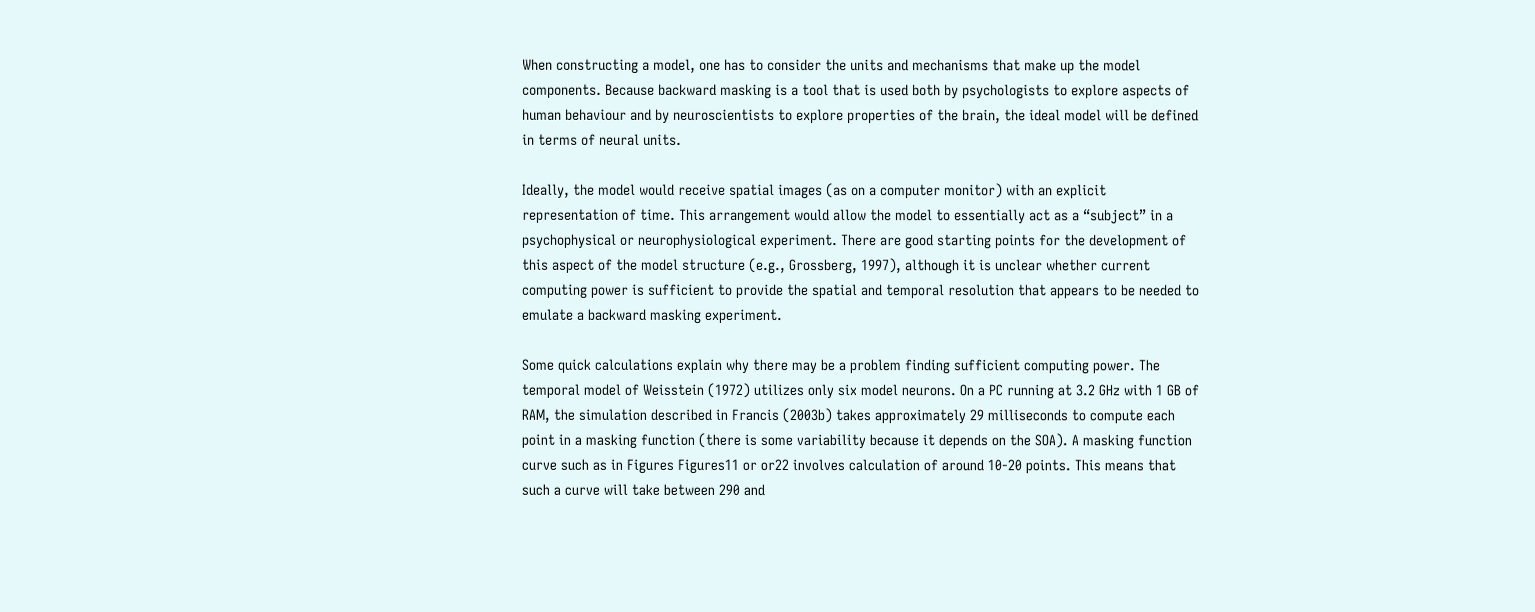When constructing a model, one has to consider the units and mechanisms that make up the model components. Because backward masking is a tool that is used both by psychologists to explore aspects of human behaviour and by neuroscientists to explore properties of the brain, the ideal model will be defined in terms of neural units.

Ideally, the model would receive spatial images (as on a computer monitor) with an explicit representation of time. This arrangement would allow the model to essentially act as a “subject” in a psychophysical or neurophysiological experiment. There are good starting points for the development of this aspect of the model structure (e.g., Grossberg, 1997), although it is unclear whether current computing power is sufficient to provide the spatial and temporal resolution that appears to be needed to emulate a backward masking experiment.

Some quick calculations explain why there may be a problem finding sufficient computing power. The temporal model of Weisstein (1972) utilizes only six model neurons. On a PC running at 3.2 GHz with 1 GB of RAM, the simulation described in Francis (2003b) takes approximately 29 milliseconds to compute each point in a masking function (there is some variability because it depends on the SOA). A masking function curve such as in Figures Figures11 or or22 involves calculation of around 10-20 points. This means that such a curve will take between 290 and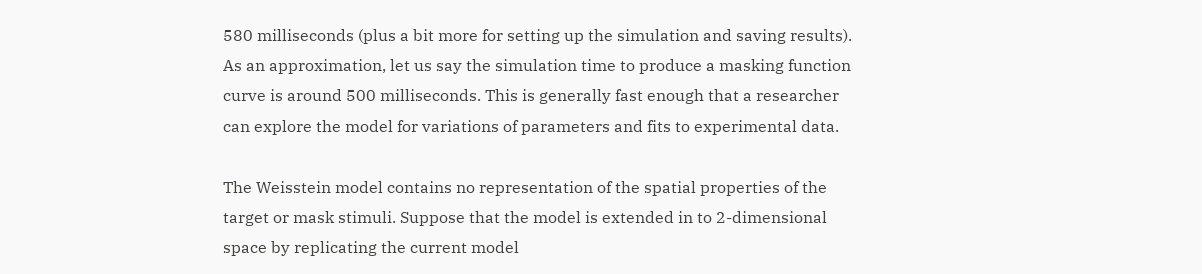580 milliseconds (plus a bit more for setting up the simulation and saving results). As an approximation, let us say the simulation time to produce a masking function curve is around 500 milliseconds. This is generally fast enough that a researcher can explore the model for variations of parameters and fits to experimental data.

The Weisstein model contains no representation of the spatial properties of the target or mask stimuli. Suppose that the model is extended in to 2-dimensional space by replicating the current model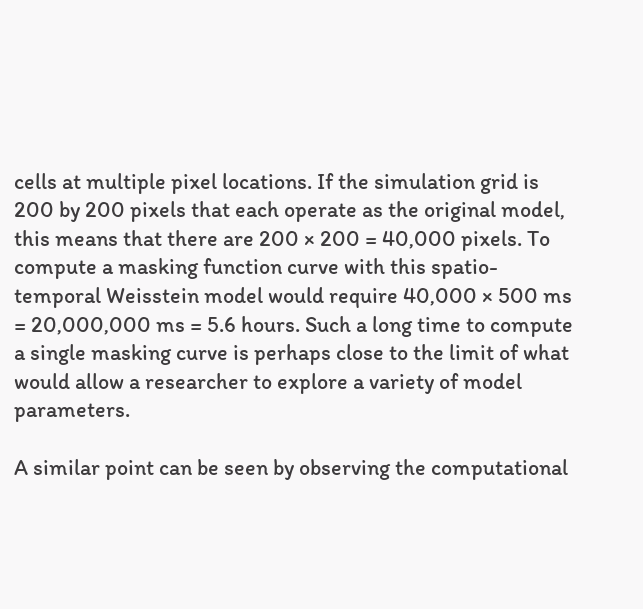cells at multiple pixel locations. If the simulation grid is 200 by 200 pixels that each operate as the original model, this means that there are 200 × 200 = 40,000 pixels. To compute a masking function curve with this spatio-temporal Weisstein model would require 40,000 × 500 ms = 20,000,000 ms = 5.6 hours. Such a long time to compute a single masking curve is perhaps close to the limit of what would allow a researcher to explore a variety of model parameters.

A similar point can be seen by observing the computational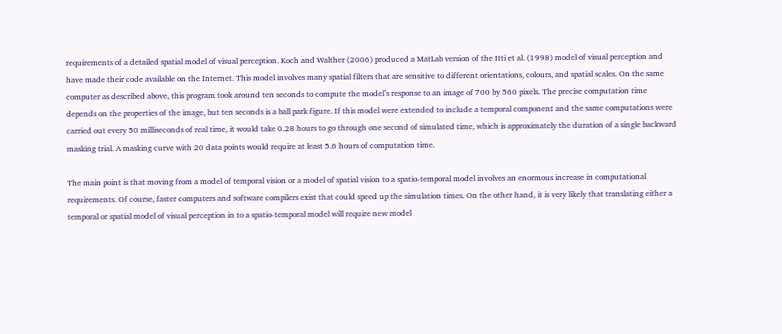requirements of a detailed spatial model of visual perception. Koch and Walther (2006) produced a MatLab version of the Itti et al. (1998) model of visual perception and have made their code available on the Internet. This model involves many spatial filters that are sensitive to different orientations, colours, and spatial scales. On the same computer as described above, this program took around ten seconds to compute the model’s response to an image of 700 by 560 pixels. The precise computation time depends on the properties of the image, but ten seconds is a ball park figure. If this model were extended to include a temporal component and the same computations were carried out every 50 milliseconds of real time, it would take 0.28 hours to go through one second of simulated time, which is approximately the duration of a single backward masking trial. A masking curve with 20 data points would require at least 5.6 hours of computation time.

The main point is that moving from a model of temporal vision or a model of spatial vision to a spatio-temporal model involves an enormous increase in computational requirements. Of course, faster computers and software compilers exist that could speed up the simulation times. On the other hand, it is very likely that translating either a temporal or spatial model of visual perception in to a spatio-temporal model will require new model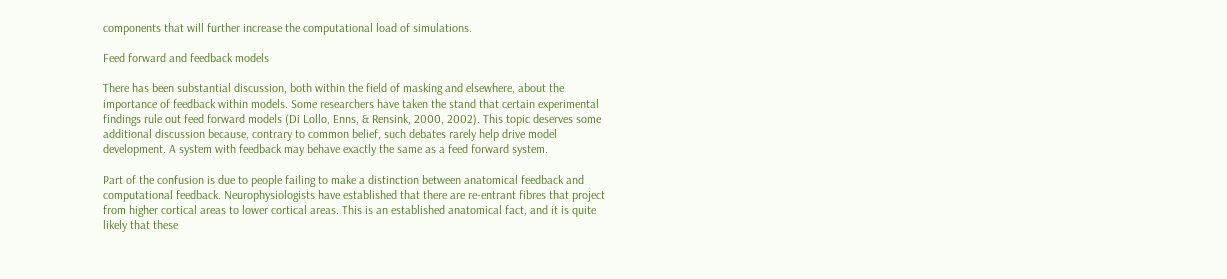components that will further increase the computational load of simulations.

Feed forward and feedback models

There has been substantial discussion, both within the field of masking and elsewhere, about the importance of feedback within models. Some researchers have taken the stand that certain experimental findings rule out feed forward models (Di Lollo, Enns, & Rensink, 2000, 2002). This topic deserves some additional discussion because, contrary to common belief, such debates rarely help drive model development. A system with feedback may behave exactly the same as a feed forward system.

Part of the confusion is due to people failing to make a distinction between anatomical feedback and computational feedback. Neurophysiologists have established that there are re-entrant fibres that project from higher cortical areas to lower cortical areas. This is an established anatomical fact, and it is quite likely that these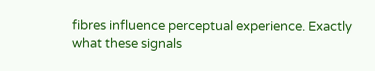fibres influence perceptual experience. Exactly what these signals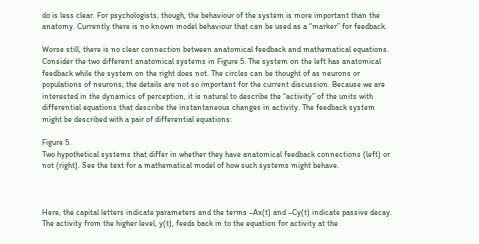do is less clear. For psychologists, though, the behaviour of the system is more important than the anatomy. Currently there is no known model behaviour that can be used as a “marker” for feedback.

Worse still, there is no clear connection between anatomical feedback and mathematical equations. Consider the two different anatomical systems in Figure 5. The system on the left has anatomical feedback while the system on the right does not. The circles can be thought of as neurons or populations of neurons; the details are not so important for the current discussion. Because we are interested in the dynamics of perception, it is natural to describe the “activity” of the units with differential equations that describe the instantaneous changes in activity. The feedback system might be described with a pair of differential equations:

Figure 5.
Two hypothetical systems that differ in whether they have anatomical feedback connections (left) or not (right). See the text for a mathematical model of how such systems might behave.



Here, the capital letters indicate parameters and the terms –Ax(t) and –Cy(t) indicate passive decay. The activity from the higher level, y(t), feeds back in to the equation for activity at the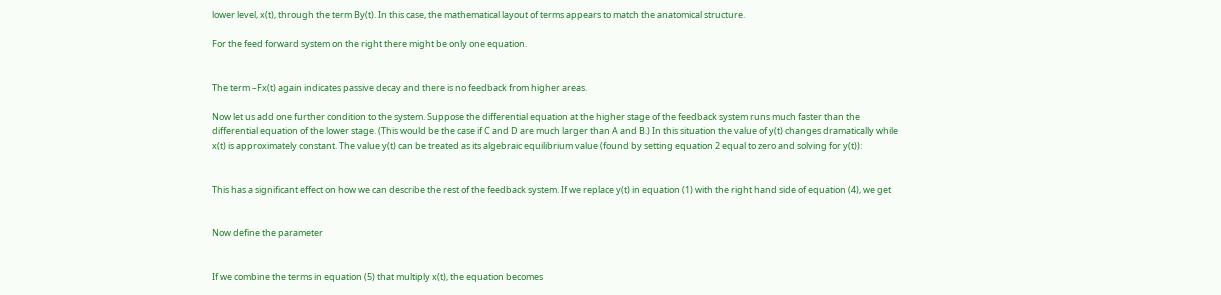lower level, x(t), through the term By(t). In this case, the mathematical layout of terms appears to match the anatomical structure.

For the feed forward system on the right there might be only one equation.


The term –Fx(t) again indicates passive decay and there is no feedback from higher areas.

Now let us add one further condition to the system. Suppose the differential equation at the higher stage of the feedback system runs much faster than the differential equation of the lower stage. (This would be the case if C and D are much larger than A and B.) In this situation the value of y(t) changes dramatically while x(t) is approximately constant. The value y(t) can be treated as its algebraic equilibrium value (found by setting equation 2 equal to zero and solving for y(t)):


This has a significant effect on how we can describe the rest of the feedback system. If we replace y(t) in equation (1) with the right hand side of equation (4), we get


Now define the parameter


If we combine the terms in equation (5) that multiply x(t), the equation becomes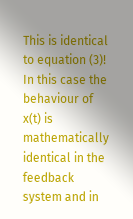This is identical to equation (3)! In this case the behaviour of x(t) is mathematically identical in the feedback system and in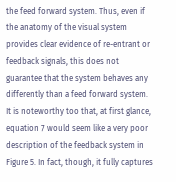the feed forward system. Thus, even if the anatomy of the visual system provides clear evidence of re-entrant or feedback signals, this does not guarantee that the system behaves any differently than a feed forward system. It is noteworthy too that, at first glance, equation 7 would seem like a very poor description of the feedback system in Figure 5. In fact, though, it fully captures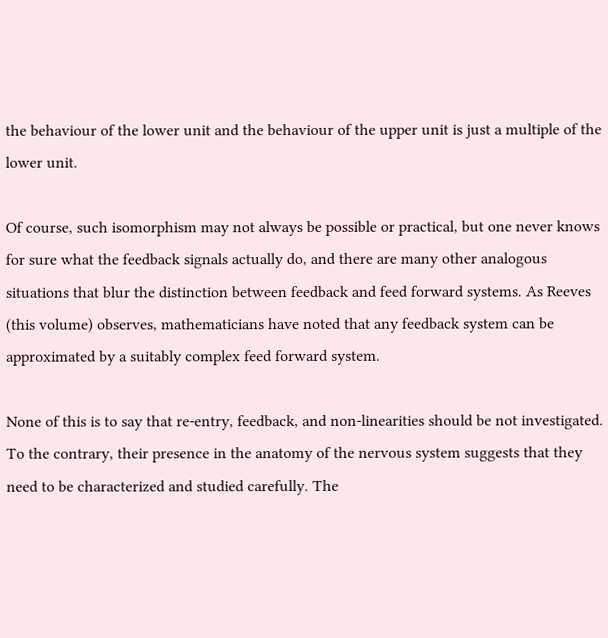the behaviour of the lower unit and the behaviour of the upper unit is just a multiple of the lower unit.

Of course, such isomorphism may not always be possible or practical, but one never knows for sure what the feedback signals actually do, and there are many other analogous situations that blur the distinction between feedback and feed forward systems. As Reeves (this volume) observes, mathematicians have noted that any feedback system can be approximated by a suitably complex feed forward system.

None of this is to say that re-entry, feedback, and non-linearities should be not investigated. To the contrary, their presence in the anatomy of the nervous system suggests that they need to be characterized and studied carefully. The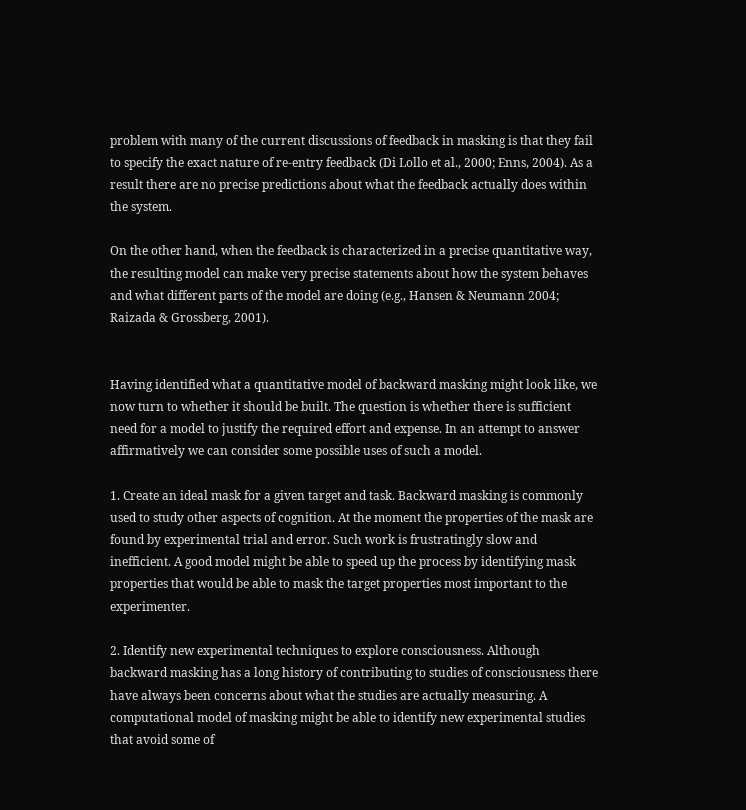problem with many of the current discussions of feedback in masking is that they fail to specify the exact nature of re-entry feedback (Di Lollo et al., 2000; Enns, 2004). As a result there are no precise predictions about what the feedback actually does within the system.

On the other hand, when the feedback is characterized in a precise quantitative way, the resulting model can make very precise statements about how the system behaves and what different parts of the model are doing (e.g., Hansen & Neumann 2004; Raizada & Grossberg, 2001).


Having identified what a quantitative model of backward masking might look like, we now turn to whether it should be built. The question is whether there is sufficient need for a model to justify the required effort and expense. In an attempt to answer affirmatively we can consider some possible uses of such a model.

1. Create an ideal mask for a given target and task. Backward masking is commonly used to study other aspects of cognition. At the moment the properties of the mask are found by experimental trial and error. Such work is frustratingly slow and inefficient. A good model might be able to speed up the process by identifying mask properties that would be able to mask the target properties most important to the experimenter.

2. Identify new experimental techniques to explore consciousness. Although backward masking has a long history of contributing to studies of consciousness there have always been concerns about what the studies are actually measuring. A computational model of masking might be able to identify new experimental studies that avoid some of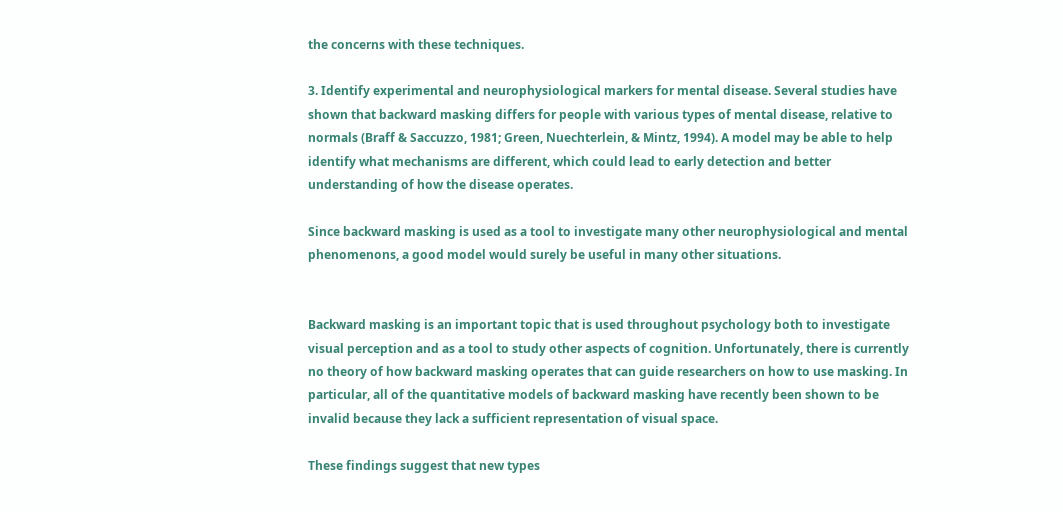the concerns with these techniques.

3. Identify experimental and neurophysiological markers for mental disease. Several studies have shown that backward masking differs for people with various types of mental disease, relative to normals (Braff & Saccuzzo, 1981; Green, Nuechterlein, & Mintz, 1994). A model may be able to help identify what mechanisms are different, which could lead to early detection and better understanding of how the disease operates.

Since backward masking is used as a tool to investigate many other neurophysiological and mental phenomenons, a good model would surely be useful in many other situations.


Backward masking is an important topic that is used throughout psychology both to investigate visual perception and as a tool to study other aspects of cognition. Unfortunately, there is currently no theory of how backward masking operates that can guide researchers on how to use masking. In particular, all of the quantitative models of backward masking have recently been shown to be invalid because they lack a sufficient representation of visual space.

These findings suggest that new types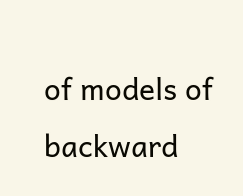of models of backward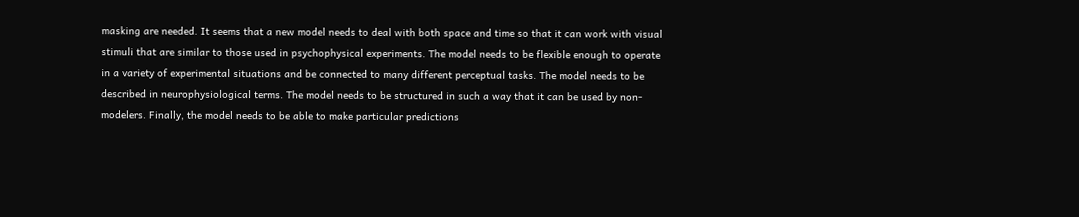masking are needed. It seems that a new model needs to deal with both space and time so that it can work with visual stimuli that are similar to those used in psychophysical experiments. The model needs to be flexible enough to operate in a variety of experimental situations and be connected to many different perceptual tasks. The model needs to be described in neurophysiological terms. The model needs to be structured in such a way that it can be used by non-modelers. Finally, the model needs to be able to make particular predictions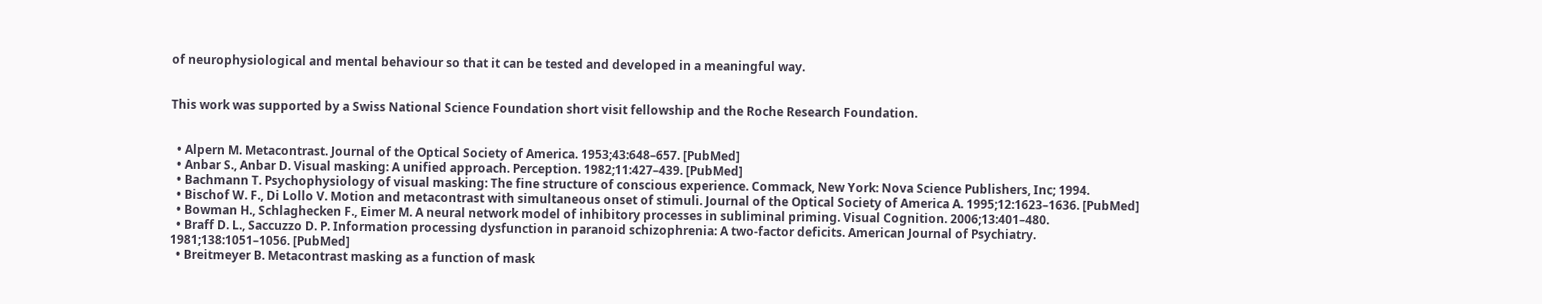of neurophysiological and mental behaviour so that it can be tested and developed in a meaningful way.


This work was supported by a Swiss National Science Foundation short visit fellowship and the Roche Research Foundation.


  • Alpern M. Metacontrast. Journal of the Optical Society of America. 1953;43:648–657. [PubMed]
  • Anbar S., Anbar D. Visual masking: A unified approach. Perception. 1982;11:427–439. [PubMed]
  • Bachmann T. Psychophysiology of visual masking: The fine structure of conscious experience. Commack, New York: Nova Science Publishers, Inc; 1994.
  • Bischof W. F., Di Lollo V. Motion and metacontrast with simultaneous onset of stimuli. Journal of the Optical Society of America A. 1995;12:1623–1636. [PubMed]
  • Bowman H., Schlaghecken F., Eimer M. A neural network model of inhibitory processes in subliminal priming. Visual Cognition. 2006;13:401–480.
  • Braff D. L., Saccuzzo D. P. Information processing dysfunction in paranoid schizophrenia: A two-factor deficits. American Journal of Psychiatry. 1981;138:1051–1056. [PubMed]
  • Breitmeyer B. Metacontrast masking as a function of mask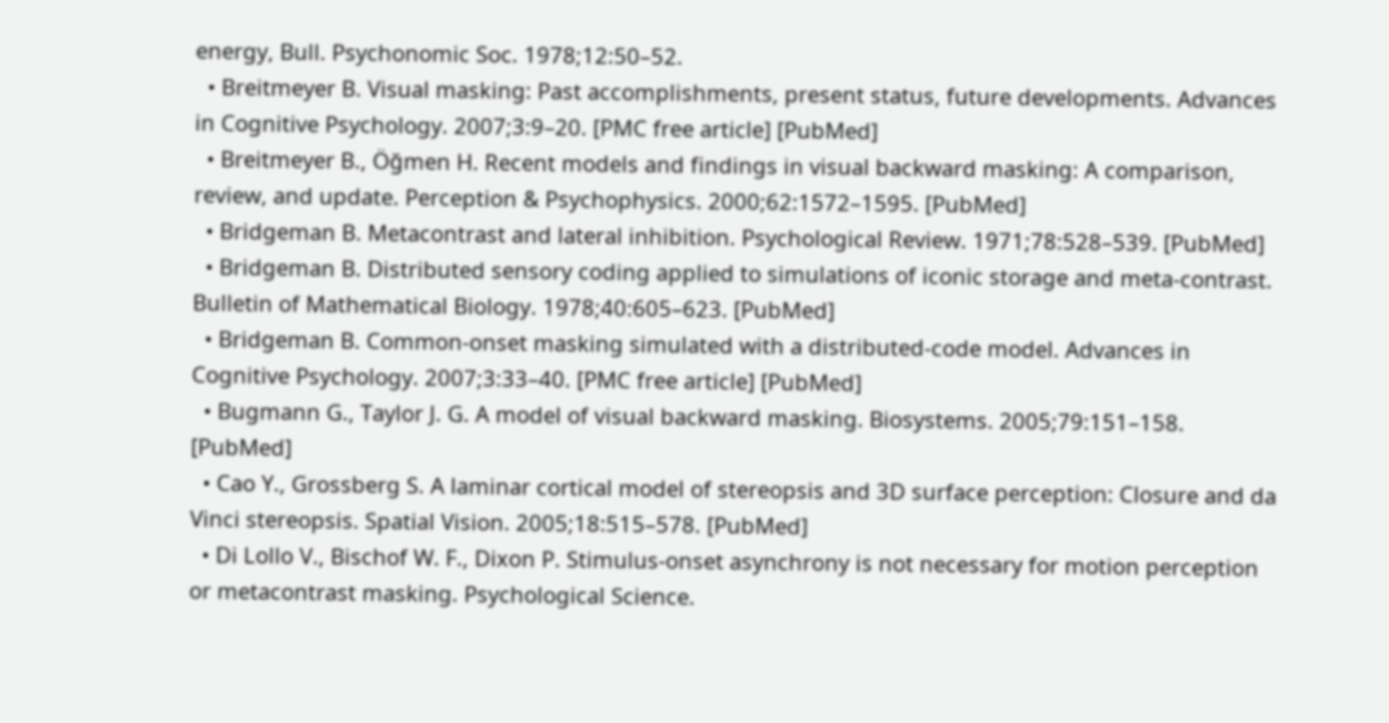energy, Bull. Psychonomic Soc. 1978;12:50–52.
  • Breitmeyer B. Visual masking: Past accomplishments, present status, future developments. Advances in Cognitive Psychology. 2007;3:9–20. [PMC free article] [PubMed]
  • Breitmeyer B., Öğmen H. Recent models and findings in visual backward masking: A comparison, review, and update. Perception & Psychophysics. 2000;62:1572–1595. [PubMed]
  • Bridgeman B. Metacontrast and lateral inhibition. Psychological Review. 1971;78:528–539. [PubMed]
  • Bridgeman B. Distributed sensory coding applied to simulations of iconic storage and meta-contrast. Bulletin of Mathematical Biology. 1978;40:605–623. [PubMed]
  • Bridgeman B. Common-onset masking simulated with a distributed-code model. Advances in Cognitive Psychology. 2007;3:33–40. [PMC free article] [PubMed]
  • Bugmann G., Taylor J. G. A model of visual backward masking. Biosystems. 2005;79:151–158. [PubMed]
  • Cao Y., Grossberg S. A laminar cortical model of stereopsis and 3D surface perception: Closure and da Vinci stereopsis. Spatial Vision. 2005;18:515–578. [PubMed]
  • Di Lollo V., Bischof W. F., Dixon P. Stimulus-onset asynchrony is not necessary for motion perception or metacontrast masking. Psychological Science.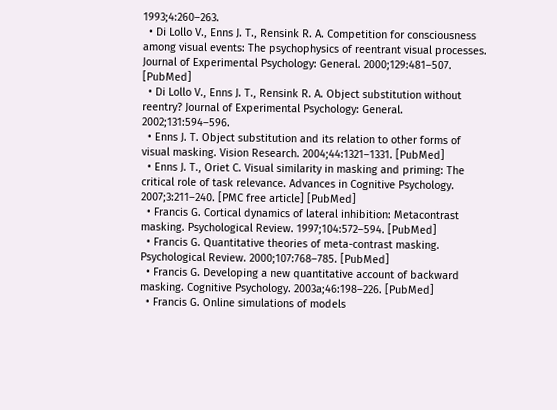1993;4:260–263.
  • Di Lollo V., Enns J. T., Rensink R. A. Competition for consciousness among visual events: The psychophysics of reentrant visual processes. Journal of Experimental Psychology: General. 2000;129:481–507. [PubMed]
  • Di Lollo V., Enns J. T., Rensink R. A. Object substitution without reentry? Journal of Experimental Psychology: General. 2002;131:594–596.
  • Enns J. T. Object substitution and its relation to other forms of visual masking. Vision Research. 2004;44:1321–1331. [PubMed]
  • Enns J. T., Oriet C. Visual similarity in masking and priming: The critical role of task relevance. Advances in Cognitive Psychology. 2007;3:211–240. [PMC free article] [PubMed]
  • Francis G. Cortical dynamics of lateral inhibition: Metacontrast masking. Psychological Review. 1997;104:572–594. [PubMed]
  • Francis G. Quantitative theories of meta-contrast masking. Psychological Review. 2000;107:768–785. [PubMed]
  • Francis G. Developing a new quantitative account of backward masking. Cognitive Psychology. 2003a;46:198–226. [PubMed]
  • Francis G. Online simulations of models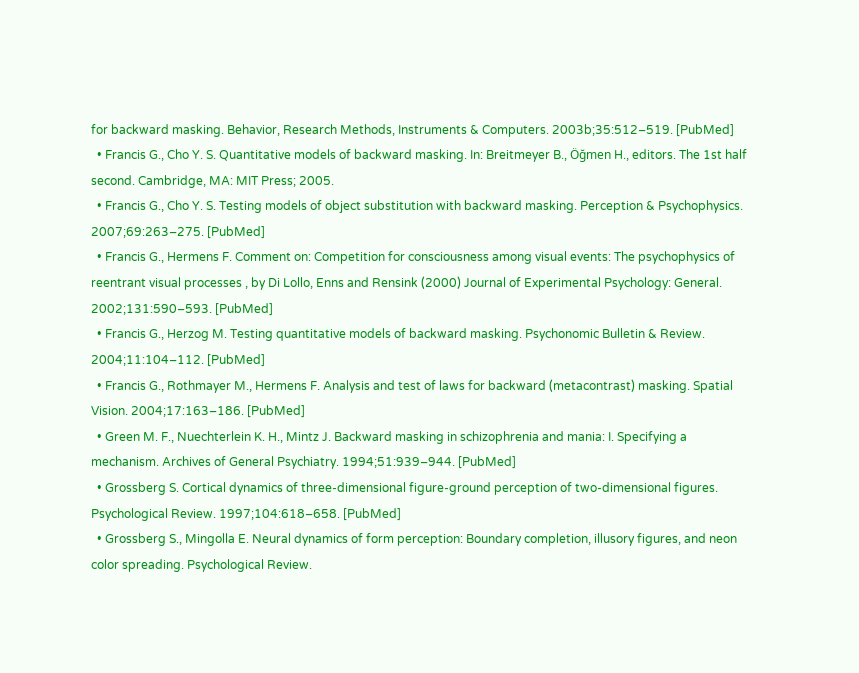for backward masking. Behavior, Research Methods, Instruments & Computers. 2003b;35:512–519. [PubMed]
  • Francis G., Cho Y. S. Quantitative models of backward masking. In: Breitmeyer B., Öğmen H., editors. The 1st half second. Cambridge, MA: MIT Press; 2005.
  • Francis G., Cho Y. S. Testing models of object substitution with backward masking. Perception & Psychophysics. 2007;69:263–275. [PubMed]
  • Francis G., Hermens F. Comment on: Competition for consciousness among visual events: The psychophysics of reentrant visual processes , by Di Lollo, Enns and Rensink (2000) Journal of Experimental Psychology: General. 2002;131:590–593. [PubMed]
  • Francis G., Herzog M. Testing quantitative models of backward masking. Psychonomic Bulletin & Review. 2004;11:104–112. [PubMed]
  • Francis G., Rothmayer M., Hermens F. Analysis and test of laws for backward (metacontrast) masking. Spatial Vision. 2004;17:163–186. [PubMed]
  • Green M. F., Nuechterlein K. H., Mintz J. Backward masking in schizophrenia and mania: I. Specifying a mechanism. Archives of General Psychiatry. 1994;51:939–944. [PubMed]
  • Grossberg S. Cortical dynamics of three-dimensional figure-ground perception of two-dimensional figures. Psychological Review. 1997;104:618–658. [PubMed]
  • Grossberg S., Mingolla E. Neural dynamics of form perception: Boundary completion, illusory figures, and neon color spreading. Psychological Review.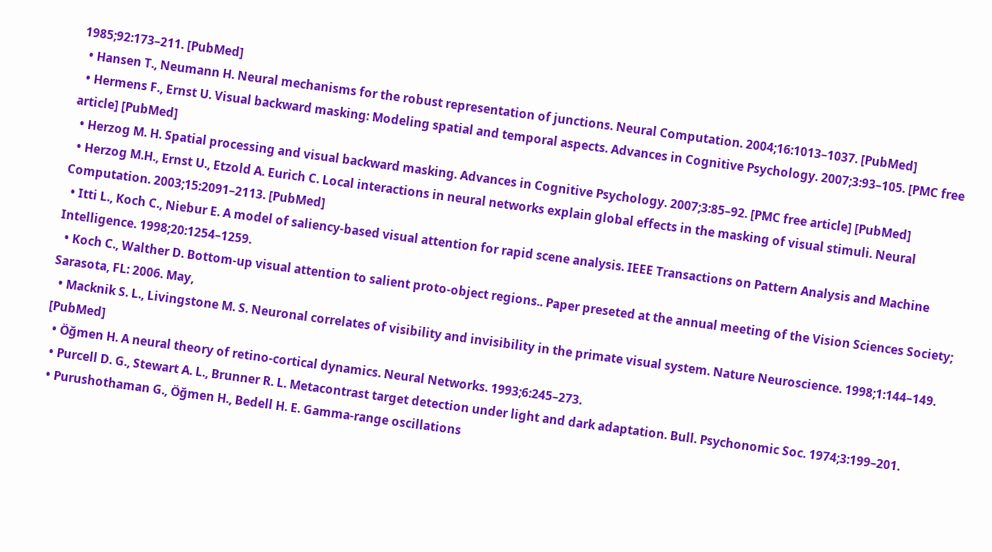1985;92:173–211. [PubMed]
  • Hansen T., Neumann H. Neural mechanisms for the robust representation of junctions. Neural Computation. 2004;16:1013–1037. [PubMed]
  • Hermens F., Ernst U. Visual backward masking: Modeling spatial and temporal aspects. Advances in Cognitive Psychology. 2007;3:93–105. [PMC free article] [PubMed]
  • Herzog M. H. Spatial processing and visual backward masking. Advances in Cognitive Psychology. 2007;3:85–92. [PMC free article] [PubMed]
  • Herzog M.H., Ernst U., Etzold A. Eurich C. Local interactions in neural networks explain global effects in the masking of visual stimuli. Neural Computation. 2003;15:2091–2113. [PubMed]
  • Itti L., Koch C., Niebur E. A model of saliency-based visual attention for rapid scene analysis. IEEE Transactions on Pattern Analysis and Machine Intelligence. 1998;20:1254–1259.
  • Koch C., Walther D. Bottom-up visual attention to salient proto-object regions.. Paper preseted at the annual meeting of the Vision Sciences Society; Sarasota, FL: 2006. May,
  • Macknik S. L., Livingstone M. S. Neuronal correlates of visibility and invisibility in the primate visual system. Nature Neuroscience. 1998;1:144–149. [PubMed]
  • Öğmen H. A neural theory of retino-cortical dynamics. Neural Networks. 1993;6:245–273.
  • Purcell D. G., Stewart A. L., Brunner R. L. Metacontrast target detection under light and dark adaptation. Bull. Psychonomic Soc. 1974;3:199–201.
  • Purushothaman G., Öğmen H., Bedell H. E. Gamma-range oscillations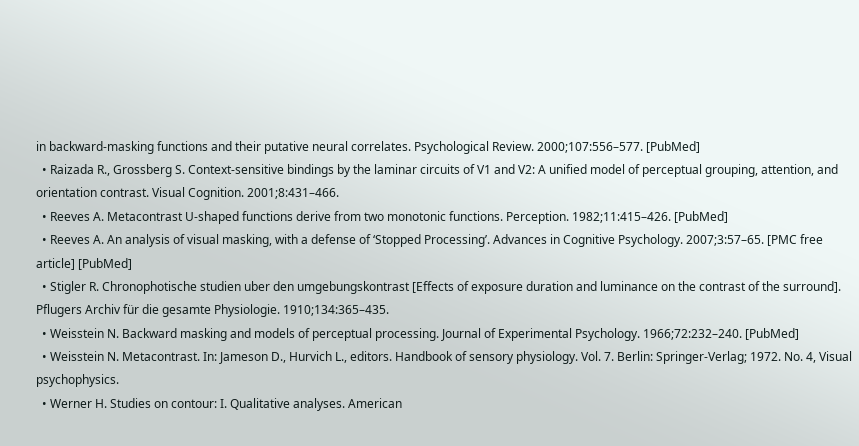in backward-masking functions and their putative neural correlates. Psychological Review. 2000;107:556–577. [PubMed]
  • Raizada R., Grossberg S. Context-sensitive bindings by the laminar circuits of V1 and V2: A unified model of perceptual grouping, attention, and orientation contrast. Visual Cognition. 2001;8:431–466.
  • Reeves A. Metacontrast U-shaped functions derive from two monotonic functions. Perception. 1982;11:415–426. [PubMed]
  • Reeves A. An analysis of visual masking, with a defense of ‘Stopped Processing’. Advances in Cognitive Psychology. 2007;3:57–65. [PMC free article] [PubMed]
  • Stigler R. Chronophotische studien uber den umgebungskontrast [Effects of exposure duration and luminance on the contrast of the surround]. Pflugers Archiv für die gesamte Physiologie. 1910;134:365–435.
  • Weisstein N. Backward masking and models of perceptual processing. Journal of Experimental Psychology. 1966;72:232–240. [PubMed]
  • Weisstein N. Metacontrast. In: Jameson D., Hurvich L., editors. Handbook of sensory physiology. Vol. 7. Berlin: Springer-Verlag; 1972. No. 4, Visual psychophysics.
  • Werner H. Studies on contour: I. Qualitative analyses. American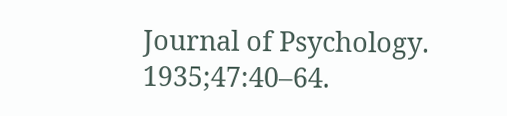Journal of Psychology. 1935;47:40–64.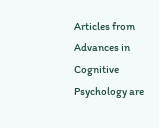Articles from Advances in Cognitive Psychology are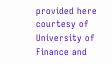provided here courtesy of University of Finance and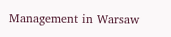Management in Warsaw